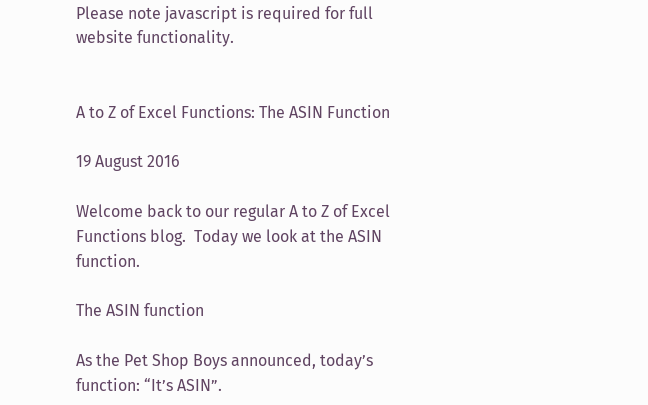Please note javascript is required for full website functionality.


A to Z of Excel Functions: The ASIN Function

19 August 2016

Welcome back to our regular A to Z of Excel Functions blog.  Today we look at the ASIN function.

The ASIN function

As the Pet Shop Boys announced, today’s function: “It’s ASIN”.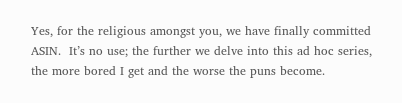Yes, for the religious amongst you, we have finally committed ASIN.  It’s no use; the further we delve into this ad hoc series, the more bored I get and the worse the puns become.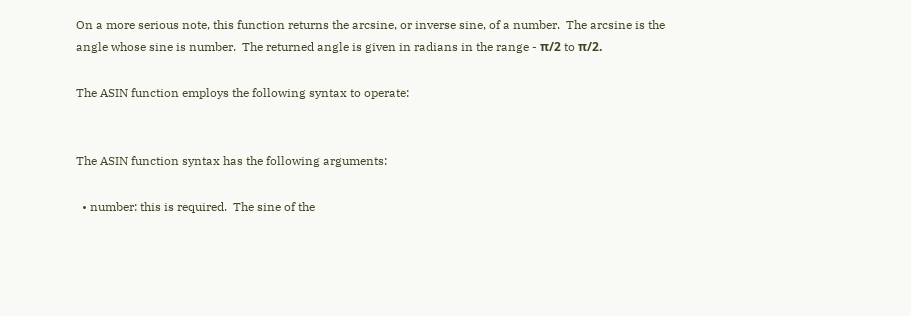On a more serious note, this function returns the arcsine, or inverse sine, of a number.  The arcsine is the angle whose sine is number.  The returned angle is given in radians in the range - π/2 to π/2.

The ASIN function employs the following syntax to operate:


The ASIN function syntax has the following arguments:

  • number: this is required.  The sine of the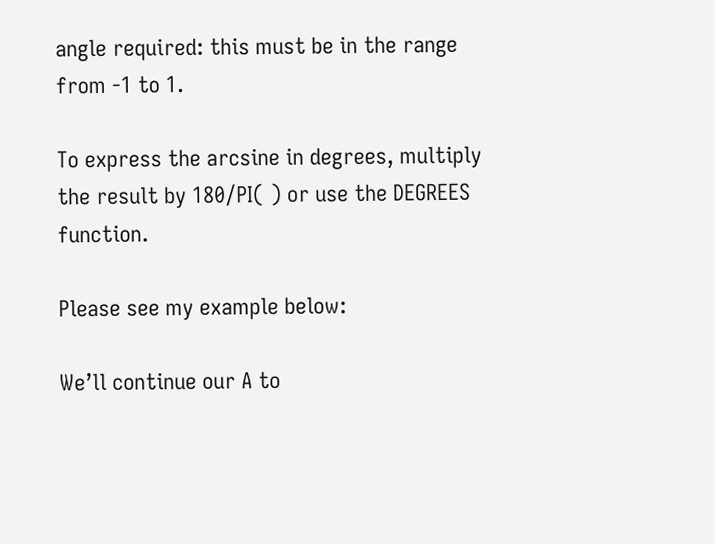angle required: this must be in the range from -1 to 1.

To express the arcsine in degrees, multiply the result by 180/PI( ) or use the DEGREES function.

Please see my example below:

We’ll continue our A to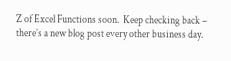Z of Excel Functions soon.  Keep checking back – there’s a new blog post every other business day.